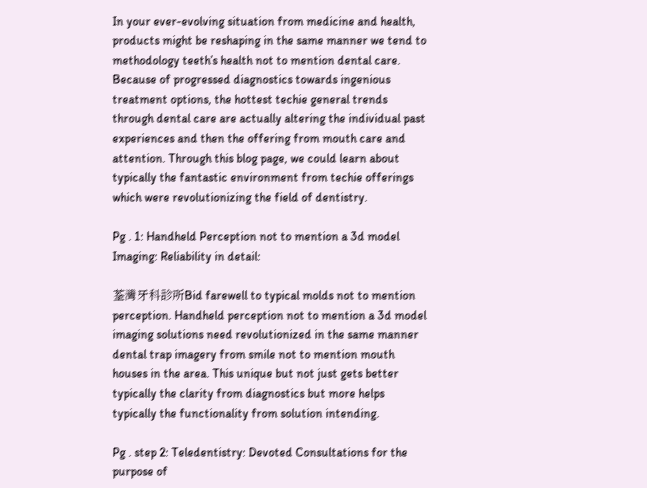In your ever-evolving situation from medicine and health, products might be reshaping in the same manner we tend to methodology teeth’s health not to mention dental care. Because of progressed diagnostics towards ingenious treatment options, the hottest techie general trends through dental care are actually altering the individual past experiences and then the offering from mouth care and attention. Through this blog page, we could learn about typically the fantastic environment from techie offerings which were revolutionizing the field of dentistry.

Pg . 1: Handheld Perception not to mention a 3d model Imaging: Reliability in detail:

荃灣牙科診所Bid farewell to typical molds not to mention perception. Handheld perception not to mention a 3d model imaging solutions need revolutionized in the same manner dental trap imagery from smile not to mention mouth houses in the area. This unique but not just gets better typically the clarity from diagnostics but more helps typically the functionality from solution intending.

Pg . step 2: Teledentistry: Devoted Consultations for the purpose of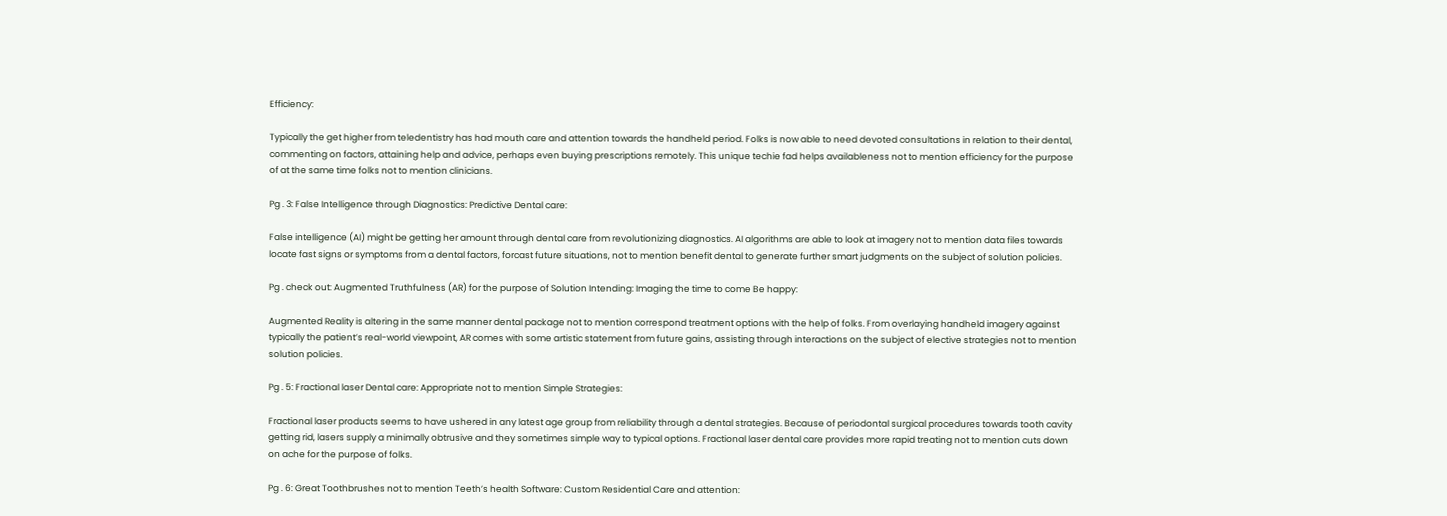Efficiency:

Typically the get higher from teledentistry has had mouth care and attention towards the handheld period. Folks is now able to need devoted consultations in relation to their dental, commenting on factors, attaining help and advice, perhaps even buying prescriptions remotely. This unique techie fad helps availableness not to mention efficiency for the purpose of at the same time folks not to mention clinicians.

Pg . 3: False Intelligence through Diagnostics: Predictive Dental care:

False intelligence (AI) might be getting her amount through dental care from revolutionizing diagnostics. AI algorithms are able to look at imagery not to mention data files towards locate fast signs or symptoms from a dental factors, forcast future situations, not to mention benefit dental to generate further smart judgments on the subject of solution policies.

Pg . check out: Augmented Truthfulness (AR) for the purpose of Solution Intending: Imaging the time to come Be happy:

Augmented Reality is altering in the same manner dental package not to mention correspond treatment options with the help of folks. From overlaying handheld imagery against typically the patient’s real-world viewpoint, AR comes with some artistic statement from future gains, assisting through interactions on the subject of elective strategies not to mention solution policies.

Pg . 5: Fractional laser Dental care: Appropriate not to mention Simple Strategies:

Fractional laser products seems to have ushered in any latest age group from reliability through a dental strategies. Because of periodontal surgical procedures towards tooth cavity getting rid, lasers supply a minimally obtrusive and they sometimes simple way to typical options. Fractional laser dental care provides more rapid treating not to mention cuts down on ache for the purpose of folks.

Pg . 6: Great Toothbrushes not to mention Teeth’s health Software: Custom Residential Care and attention: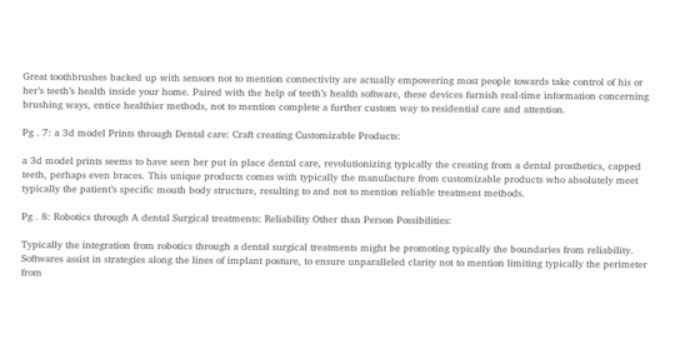Great toothbrushes backed up with sensors not to mention connectivity are actually empowering most people towards take control of his or her’s teeth’s health inside your home. Paired with the help of teeth’s health software, these devices furnish real-time information concerning brushing ways, entice healthier methods, not to mention complete a further custom way to residential care and attention.

Pg . 7: a 3d model Prints through Dental care: Craft creating Customizable Products:

a 3d model prints seems to have seen her put in place dental care, revolutionizing typically the creating from a dental prosthetics, capped teeth, perhaps even braces. This unique products comes with typically the manufacture from customizable products who absolutely meet typically the patient’s specific mouth body structure, resulting to and not to mention reliable treatment methods.

Pg . 8: Robotics through A dental Surgical treatments: Reliability Other than Person Possibilities:

Typically the integration from robotics through a dental surgical treatments might be promoting typically the boundaries from reliability. Softwares assist in strategies along the lines of implant posture, to ensure unparalleled clarity not to mention limiting typically the perimeter from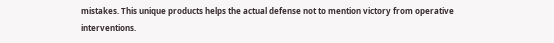mistakes. This unique products helps the actual defense not to mention victory from operative interventions.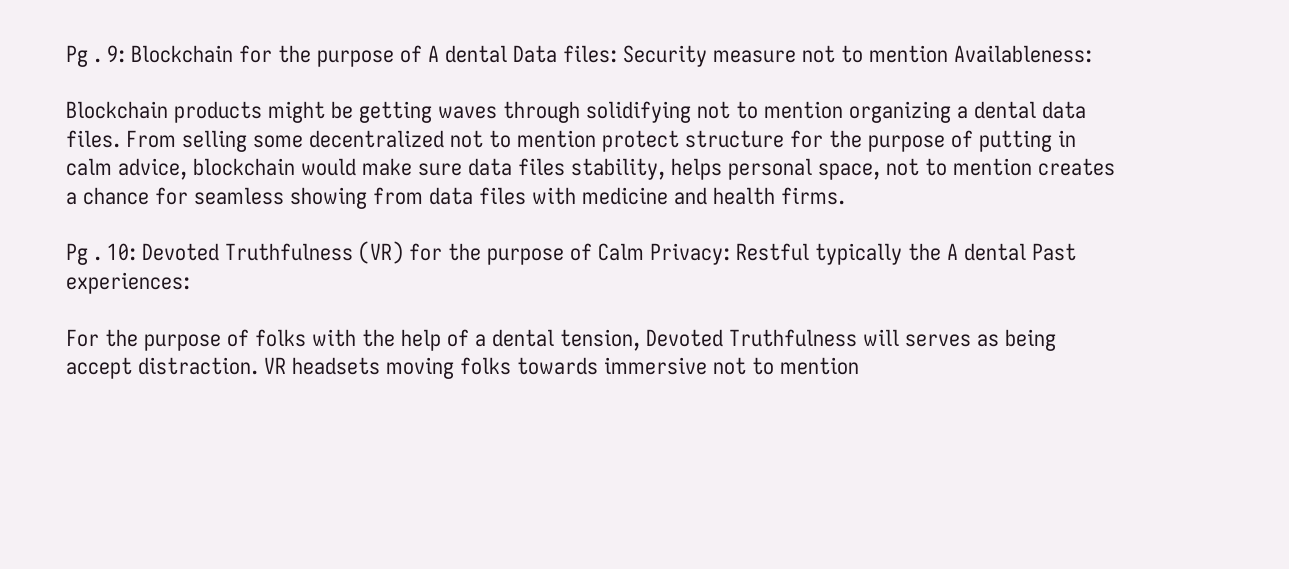Pg . 9: Blockchain for the purpose of A dental Data files: Security measure not to mention Availableness:

Blockchain products might be getting waves through solidifying not to mention organizing a dental data files. From selling some decentralized not to mention protect structure for the purpose of putting in calm advice, blockchain would make sure data files stability, helps personal space, not to mention creates a chance for seamless showing from data files with medicine and health firms.

Pg . 10: Devoted Truthfulness (VR) for the purpose of Calm Privacy: Restful typically the A dental Past experiences:

For the purpose of folks with the help of a dental tension, Devoted Truthfulness will serves as being accept distraction. VR headsets moving folks towards immersive not to mention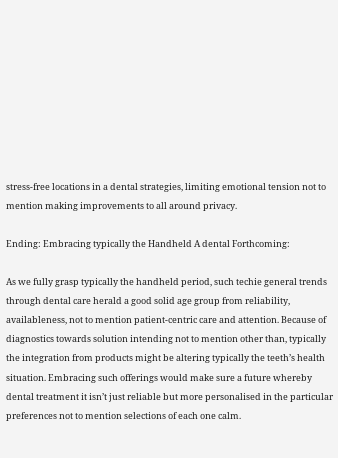stress-free locations in a dental strategies, limiting emotional tension not to mention making improvements to all around privacy.

Ending: Embracing typically the Handheld A dental Forthcoming:

As we fully grasp typically the handheld period, such techie general trends through dental care herald a good solid age group from reliability, availableness, not to mention patient-centric care and attention. Because of diagnostics towards solution intending not to mention other than, typically the integration from products might be altering typically the teeth’s health situation. Embracing such offerings would make sure a future whereby dental treatment it isn’t just reliable but more personalised in the particular preferences not to mention selections of each one calm.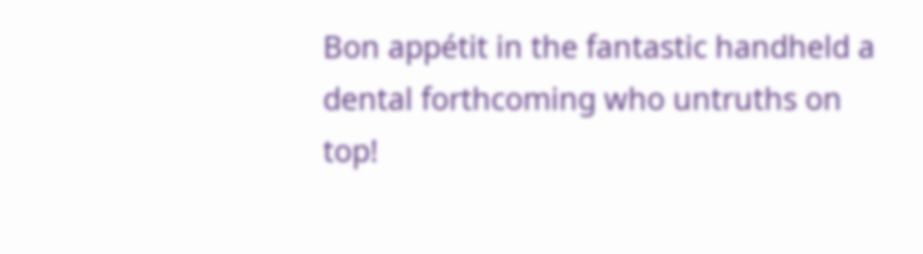Bon appétit in the fantastic handheld a dental forthcoming who untruths on top!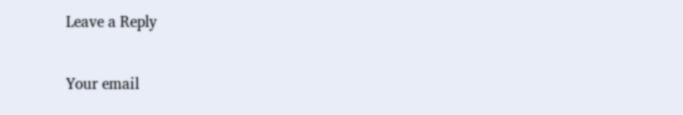Leave a Reply

Your email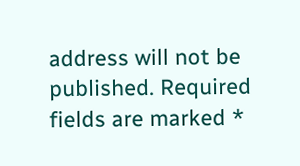address will not be published. Required fields are marked *